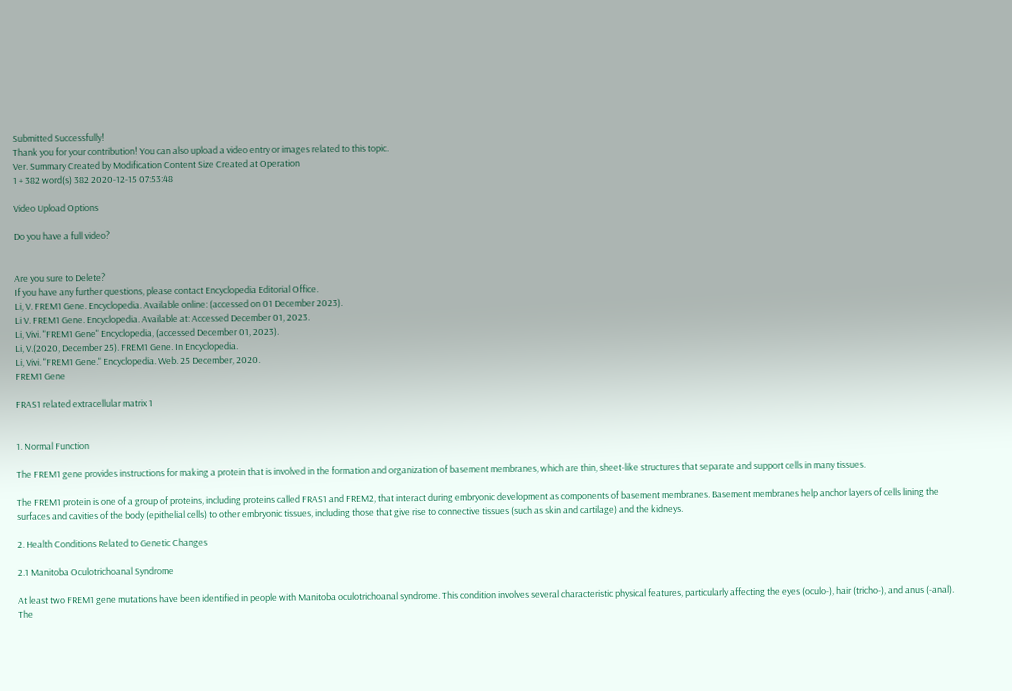Submitted Successfully!
Thank you for your contribution! You can also upload a video entry or images related to this topic.
Ver. Summary Created by Modification Content Size Created at Operation
1 + 382 word(s) 382 2020-12-15 07:53:48

Video Upload Options

Do you have a full video?


Are you sure to Delete?
If you have any further questions, please contact Encyclopedia Editorial Office.
Li, V. FREM1 Gene. Encyclopedia. Available online: (accessed on 01 December 2023).
Li V. FREM1 Gene. Encyclopedia. Available at: Accessed December 01, 2023.
Li, Vivi. "FREM1 Gene" Encyclopedia, (accessed December 01, 2023).
Li, V.(2020, December 25). FREM1 Gene. In Encyclopedia.
Li, Vivi. "FREM1 Gene." Encyclopedia. Web. 25 December, 2020.
FREM1 Gene

FRAS1 related extracellular matrix 1


1. Normal Function

The FREM1 gene provides instructions for making a protein that is involved in the formation and organization of basement membranes, which are thin, sheet-like structures that separate and support cells in many tissues.

The FREM1 protein is one of a group of proteins, including proteins called FRAS1 and FREM2, that interact during embryonic development as components of basement membranes. Basement membranes help anchor layers of cells lining the surfaces and cavities of the body (epithelial cells) to other embryonic tissues, including those that give rise to connective tissues (such as skin and cartilage) and the kidneys.

2. Health Conditions Related to Genetic Changes

2.1 Manitoba Oculotrichoanal Syndrome

At least two FREM1 gene mutations have been identified in people with Manitoba oculotrichoanal syndrome. This condition involves several characteristic physical features, particularly affecting the eyes (oculo-), hair (tricho-), and anus (-anal). The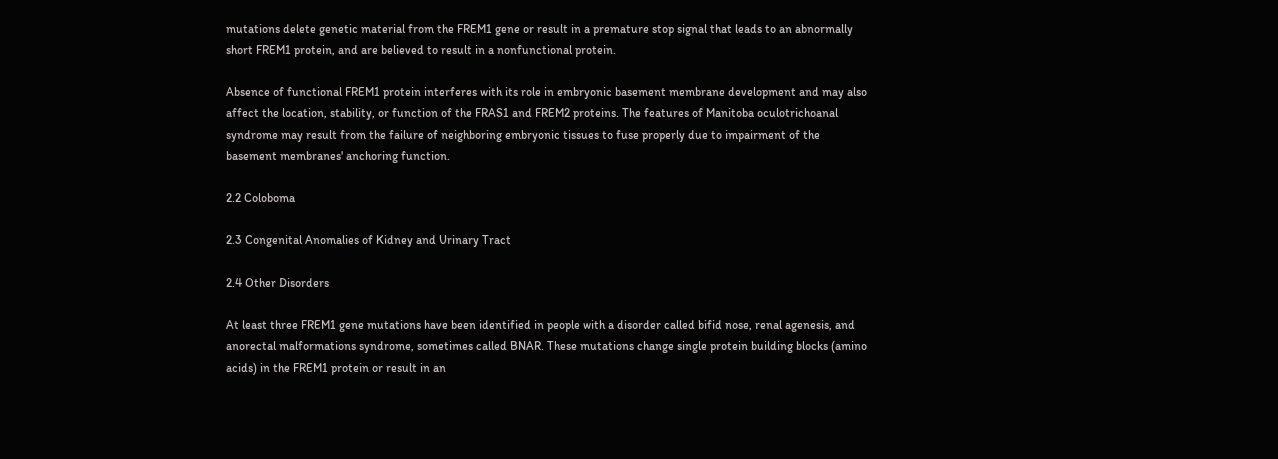mutations delete genetic material from the FREM1 gene or result in a premature stop signal that leads to an abnormally short FREM1 protein, and are believed to result in a nonfunctional protein.

Absence of functional FREM1 protein interferes with its role in embryonic basement membrane development and may also affect the location, stability, or function of the FRAS1 and FREM2 proteins. The features of Manitoba oculotrichoanal syndrome may result from the failure of neighboring embryonic tissues to fuse properly due to impairment of the basement membranes' anchoring function.

2.2 Coloboma

2.3 Congenital Anomalies of Kidney and Urinary Tract

2.4 Other Disorders

At least three FREM1 gene mutations have been identified in people with a disorder called bifid nose, renal agenesis, and anorectal malformations syndrome, sometimes called BNAR. These mutations change single protein building blocks (amino acids) in the FREM1 protein or result in an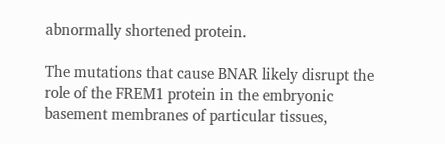abnormally shortened protein.

The mutations that cause BNAR likely disrupt the role of the FREM1 protein in the embryonic basement membranes of particular tissues,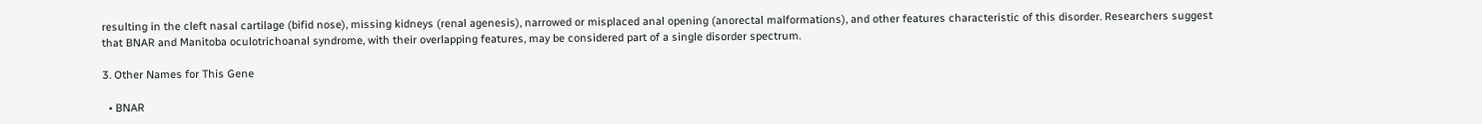resulting in the cleft nasal cartilage (bifid nose), missing kidneys (renal agenesis), narrowed or misplaced anal opening (anorectal malformations), and other features characteristic of this disorder. Researchers suggest that BNAR and Manitoba oculotrichoanal syndrome, with their overlapping features, may be considered part of a single disorder spectrum.

3. Other Names for This Gene

  • BNAR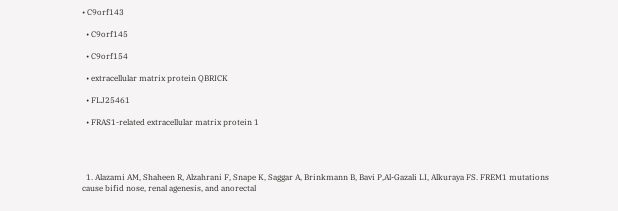• C9orf143

  • C9orf145

  • C9orf154

  • extracellular matrix protein QBRICK

  • FLJ25461

  • FRAS1-related extracellular matrix protein 1




  1. Alazami AM, Shaheen R, Alzahrani F, Snape K, Saggar A, Brinkmann B, Bavi P,Al-Gazali LI, Alkuraya FS. FREM1 mutations cause bifid nose, renal agenesis, and anorectal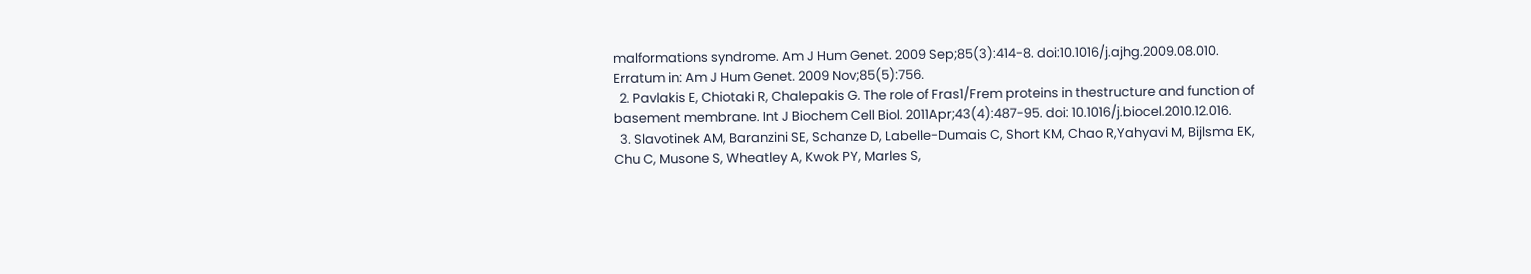malformations syndrome. Am J Hum Genet. 2009 Sep;85(3):414-8. doi:10.1016/j.ajhg.2009.08.010. Erratum in: Am J Hum Genet. 2009 Nov;85(5):756.
  2. Pavlakis E, Chiotaki R, Chalepakis G. The role of Fras1/Frem proteins in thestructure and function of basement membrane. Int J Biochem Cell Biol. 2011Apr;43(4):487-95. doi: 10.1016/j.biocel.2010.12.016.
  3. Slavotinek AM, Baranzini SE, Schanze D, Labelle-Dumais C, Short KM, Chao R,Yahyavi M, Bijlsma EK, Chu C, Musone S, Wheatley A, Kwok PY, Marles S,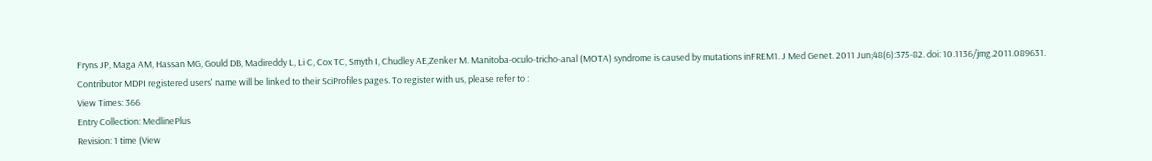Fryns JP, Maga AM, Hassan MG, Gould DB, Madireddy L, Li C, Cox TC, Smyth I, Chudley AE,Zenker M. Manitoba-oculo-tricho-anal (MOTA) syndrome is caused by mutations inFREM1. J Med Genet. 2011 Jun;48(6):375-82. doi: 10.1136/jmg.2011.089631.
Contributor MDPI registered users' name will be linked to their SciProfiles pages. To register with us, please refer to :
View Times: 366
Entry Collection: MedlinePlus
Revision: 1 time (View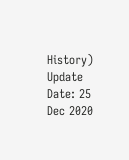History)
Update Date: 25 Dec 2020